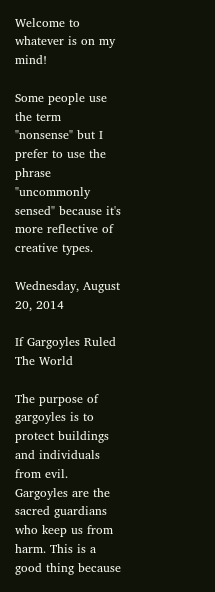Welcome to whatever is on my mind!

Some people use the term "nonsense" but I prefer to use the phrase "uncommonly sensed" because it's more reflective of creative types.

Wednesday, August 20, 2014

If Gargoyles Ruled The World

The purpose of gargoyles is to protect buildings and individuals from evil. Gargoyles are the sacred guardians who keep us from harm. This is a good thing because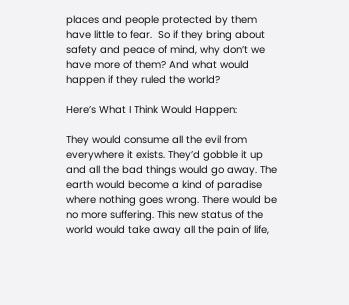places and people protected by them have little to fear.  So if they bring about safety and peace of mind, why don’t we have more of them? And what would happen if they ruled the world?

Here’s What I Think Would Happen:

They would consume all the evil from everywhere it exists. They’d gobble it up and all the bad things would go away. The earth would become a kind of paradise where nothing goes wrong. There would be no more suffering. This new status of the world would take away all the pain of life,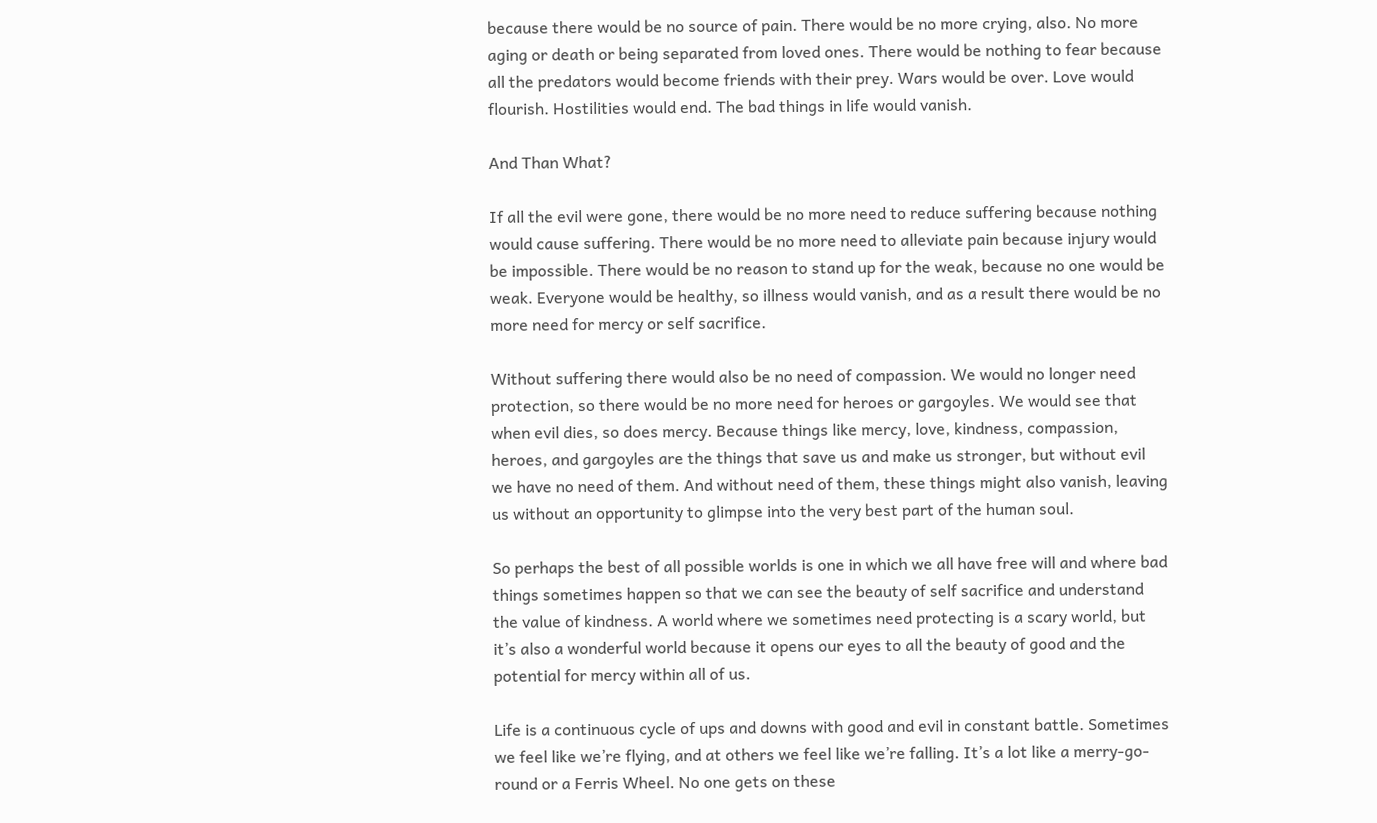because there would be no source of pain. There would be no more crying, also. No more aging or death or being separated from loved ones. There would be nothing to fear because all the predators would become friends with their prey. Wars would be over. Love would flourish. Hostilities would end. The bad things in life would vanish.

And Than What?

If all the evil were gone, there would be no more need to reduce suffering because nothing would cause suffering. There would be no more need to alleviate pain because injury would be impossible. There would be no reason to stand up for the weak, because no one would be weak. Everyone would be healthy, so illness would vanish, and as a result there would be no more need for mercy or self sacrifice.

Without suffering there would also be no need of compassion. We would no longer need protection, so there would be no more need for heroes or gargoyles. We would see that when evil dies, so does mercy. Because things like mercy, love, kindness, compassion, heroes, and gargoyles are the things that save us and make us stronger, but without evil we have no need of them. And without need of them, these things might also vanish, leaving us without an opportunity to glimpse into the very best part of the human soul.

So perhaps the best of all possible worlds is one in which we all have free will and where bad things sometimes happen so that we can see the beauty of self sacrifice and understand the value of kindness. A world where we sometimes need protecting is a scary world, but it’s also a wonderful world because it opens our eyes to all the beauty of good and the potential for mercy within all of us.

Life is a continuous cycle of ups and downs with good and evil in constant battle. Sometimes we feel like we’re flying, and at others we feel like we’re falling. It’s a lot like a merry-go-round or a Ferris Wheel. No one gets on these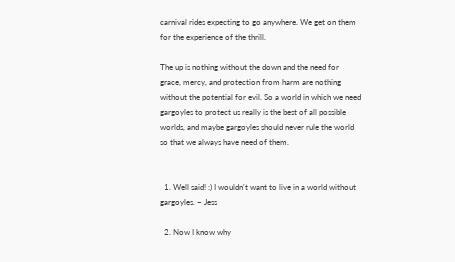carnival rides expecting to go anywhere. We get on them for the experience of the thrill.

The up is nothing without the down and the need for grace, mercy, and protection from harm are nothing without the potential for evil. So a world in which we need gargoyles to protect us really is the best of all possible worlds, and maybe gargoyles should never rule the world so that we always have need of them.


  1. Well said! :) I wouldn't want to live in a world without gargoyles. ~ Jess

  2. Now I know why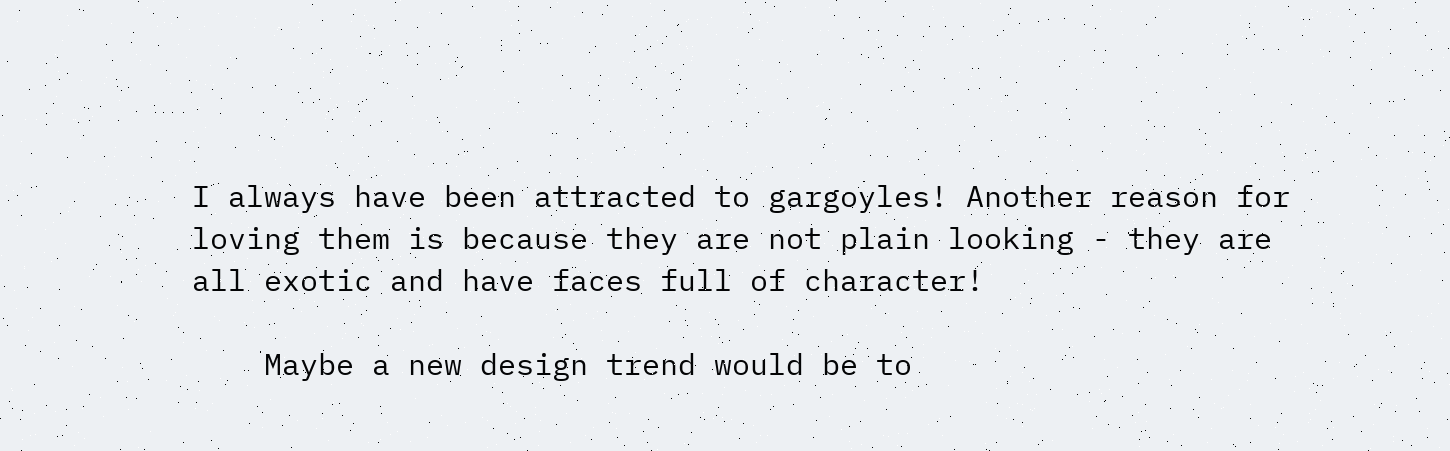I always have been attracted to gargoyles! Another reason for loving them is because they are not plain looking - they are all exotic and have faces full of character!

    Maybe a new design trend would be to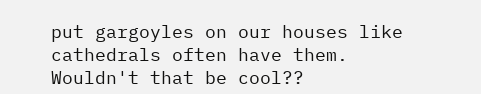put gargoyles on our houses like cathedrals often have them. Wouldn't that be cool??